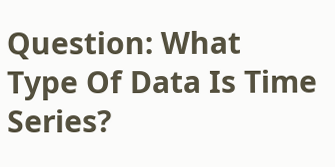Question: What Type Of Data Is Time Series?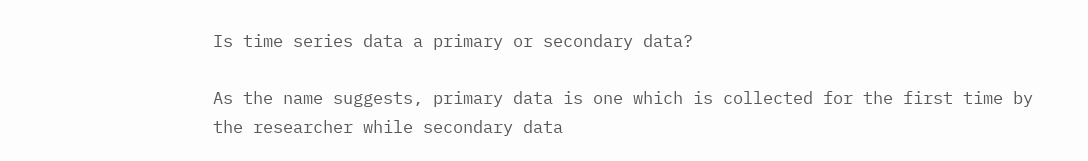Is time series data a primary or secondary data?

As the name suggests, primary data is one which is collected for the first time by the researcher while secondary data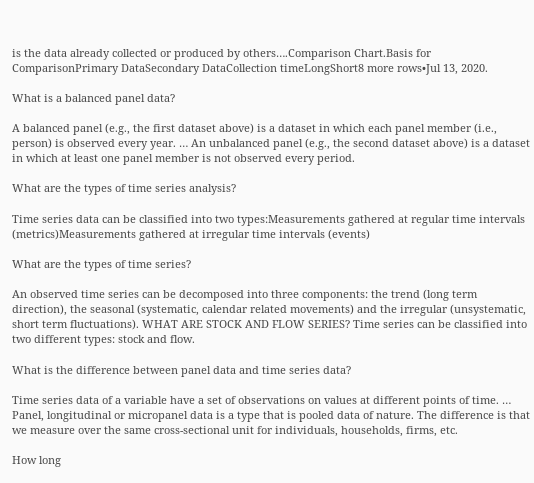is the data already collected or produced by others….Comparison Chart.Basis for ComparisonPrimary DataSecondary DataCollection timeLongShort8 more rows•Jul 13, 2020.

What is a balanced panel data?

A balanced panel (e.g., the first dataset above) is a dataset in which each panel member (i.e., person) is observed every year. … An unbalanced panel (e.g., the second dataset above) is a dataset in which at least one panel member is not observed every period.

What are the types of time series analysis?

Time series data can be classified into two types:Measurements gathered at regular time intervals (metrics)Measurements gathered at irregular time intervals (events)

What are the types of time series?

An observed time series can be decomposed into three components: the trend (long term direction), the seasonal (systematic, calendar related movements) and the irregular (unsystematic, short term fluctuations). WHAT ARE STOCK AND FLOW SERIES? Time series can be classified into two different types: stock and flow.

What is the difference between panel data and time series data?

Time series data of a variable have a set of observations on values at different points of time. … Panel, longitudinal or micropanel data is a type that is pooled data of nature. The difference is that we measure over the same cross-sectional unit for individuals, households, firms, etc.

How long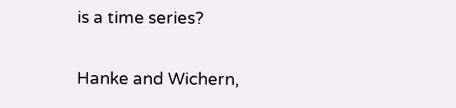is a time series?

Hanke and Wichern,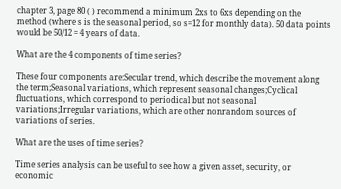chapter 3, page 80 ( ) recommend a minimum 2xs to 6xs depending on the method (where s is the seasonal period, so s=12 for monthly data). 50 data points would be 50/12 = 4 years of data.

What are the 4 components of time series?

These four components are:Secular trend, which describe the movement along the term;Seasonal variations, which represent seasonal changes;Cyclical fluctuations, which correspond to periodical but not seasonal variations;Irregular variations, which are other nonrandom sources of variations of series.

What are the uses of time series?

Time series analysis can be useful to see how a given asset, security, or economic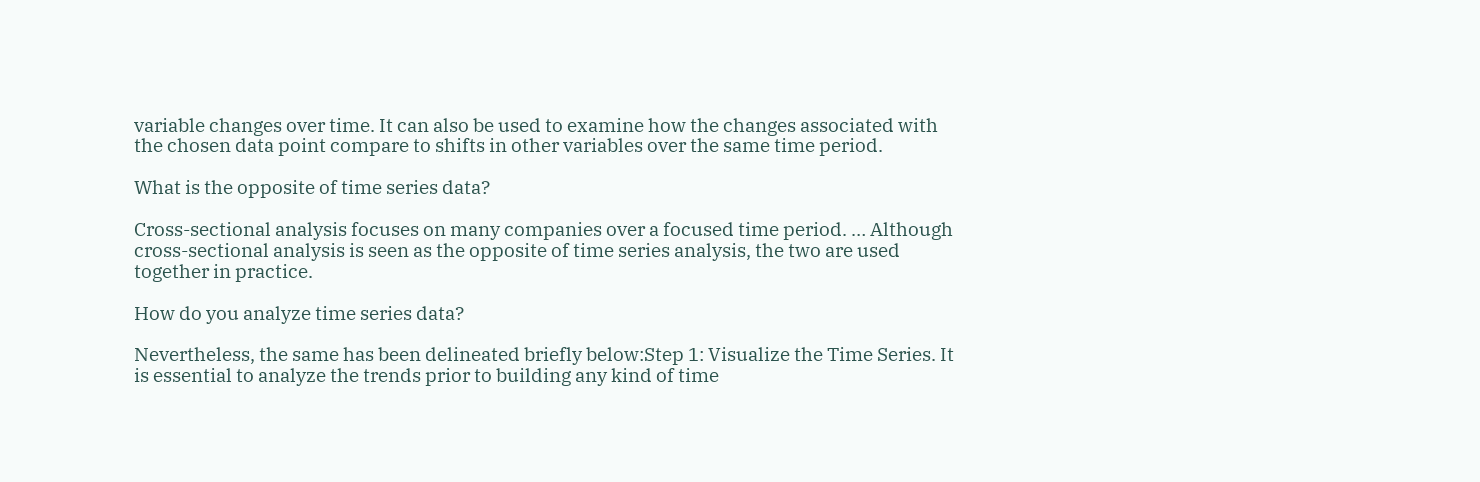variable changes over time. It can also be used to examine how the changes associated with the chosen data point compare to shifts in other variables over the same time period.

What is the opposite of time series data?

Cross-sectional analysis focuses on many companies over a focused time period. … Although cross-sectional analysis is seen as the opposite of time series analysis, the two are used together in practice.

How do you analyze time series data?

Nevertheless, the same has been delineated briefly below:Step 1: Visualize the Time Series. It is essential to analyze the trends prior to building any kind of time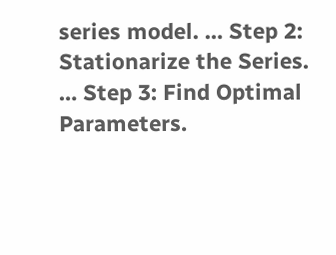series model. … Step 2: Stationarize the Series. … Step 3: Find Optimal Parameters.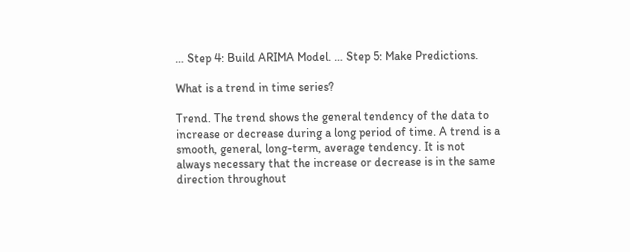… Step 4: Build ARIMA Model. … Step 5: Make Predictions.

What is a trend in time series?

Trend. The trend shows the general tendency of the data to increase or decrease during a long period of time. A trend is a smooth, general, long-term, average tendency. It is not always necessary that the increase or decrease is in the same direction throughout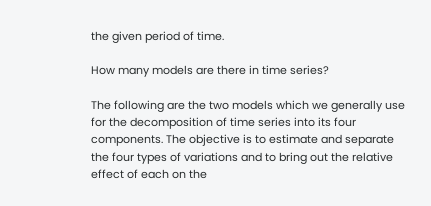the given period of time.

How many models are there in time series?

The following are the two models which we generally use for the decomposition of time series into its four components. The objective is to estimate and separate the four types of variations and to bring out the relative effect of each on the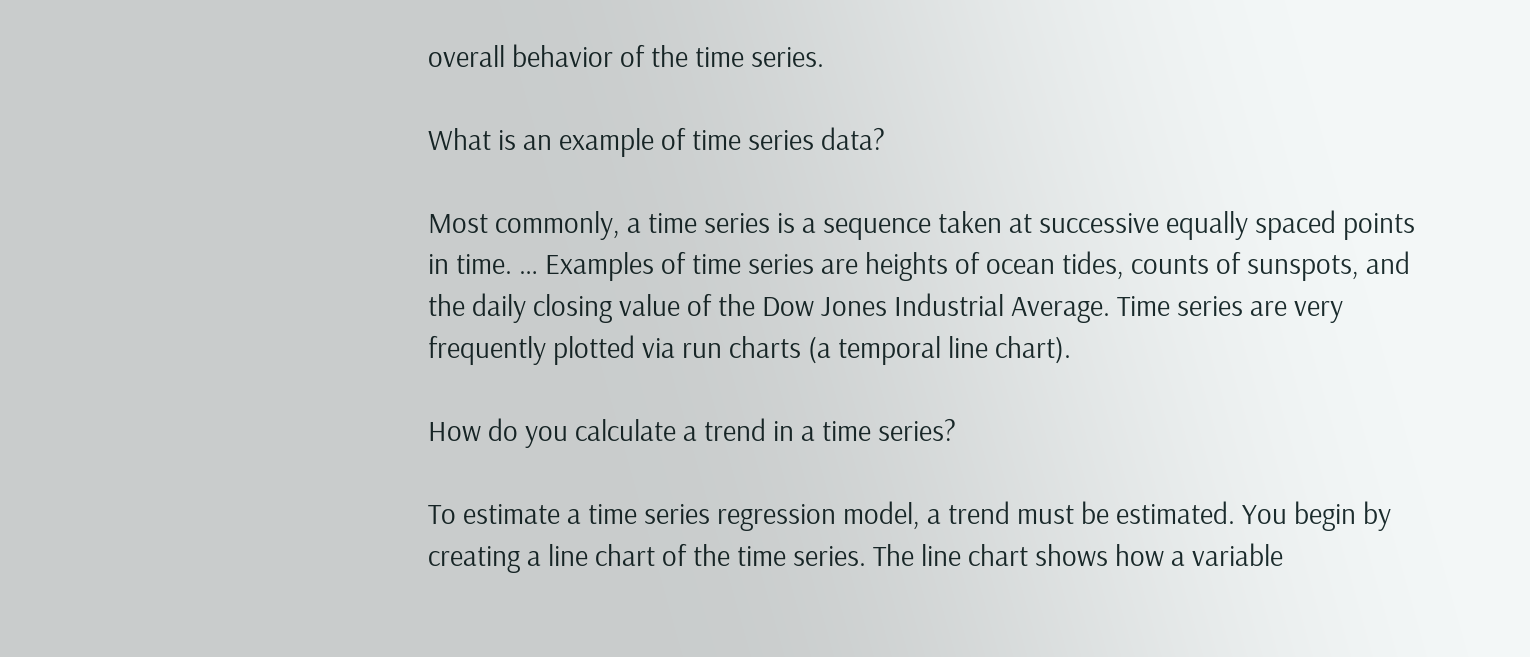overall behavior of the time series.

What is an example of time series data?

Most commonly, a time series is a sequence taken at successive equally spaced points in time. … Examples of time series are heights of ocean tides, counts of sunspots, and the daily closing value of the Dow Jones Industrial Average. Time series are very frequently plotted via run charts (a temporal line chart).

How do you calculate a trend in a time series?

To estimate a time series regression model, a trend must be estimated. You begin by creating a line chart of the time series. The line chart shows how a variable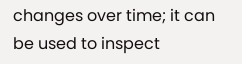changes over time; it can be used to inspect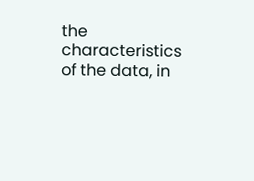the characteristics of the data, in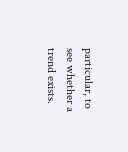particular, to see whether a trend exists.